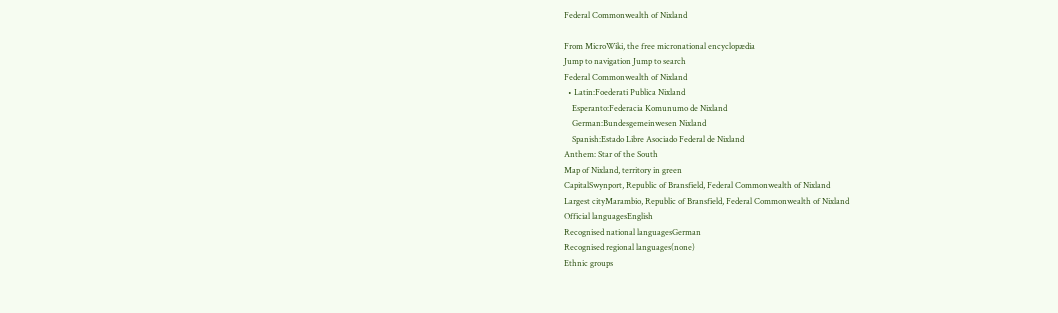Federal Commonwealth of Nixland

From MicroWiki, the free micronational encyclopædia
Jump to navigation Jump to search
Federal Commonwealth of Nixland
  • Latin:Foederati Publica Nixland
    Esperanto:Federacia Komunumo de Nixland
    German:Bundesgemeinwesen Nixland
    Spanish:Estado Libre Asociado Federal de Nixland
Anthem: Star of the South
Map of Nixland, territory in green
CapitalSwynport, Republic of Bransfield, Federal Commonwealth of Nixland
Largest cityMarambio, Republic of Bransfield, Federal Commonwealth of Nixland
Official languagesEnglish
Recognised national languagesGerman
Recognised regional languages(none)
Ethnic groups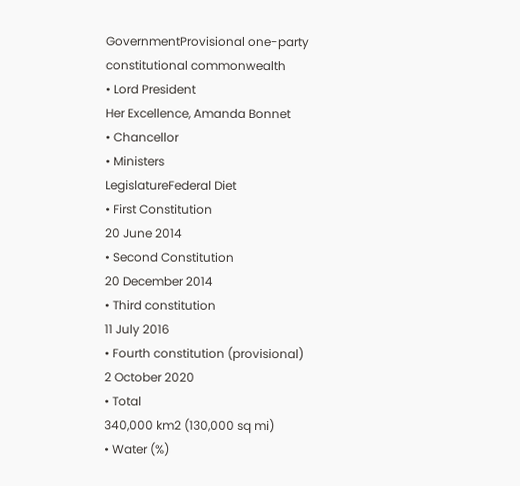GovernmentProvisional one-party constitutional commonwealth
• Lord President
Her Excellence, Amanda Bonnet
• Chancellor
• Ministers
LegislatureFederal Diet
• First Constitution
20 June 2014
• Second Constitution
20 December 2014
• Third constitution
11 July 2016
• Fourth constitution (provisional)
2 October 2020
• Total
340,000 km2 (130,000 sq mi)
• Water (%)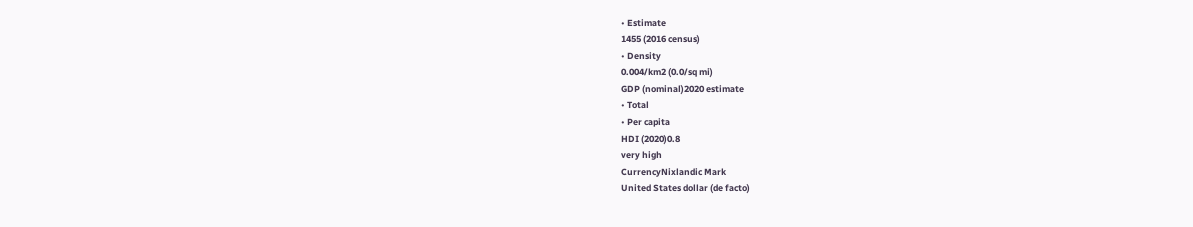• Estimate
1455 (2016 census)
• Density
0.004/km2 (0.0/sq mi)
GDP (nominal)2020 estimate
• Total
• Per capita
HDI (2020)0.8
very high
CurrencyNixlandic Mark
United States dollar (de facto)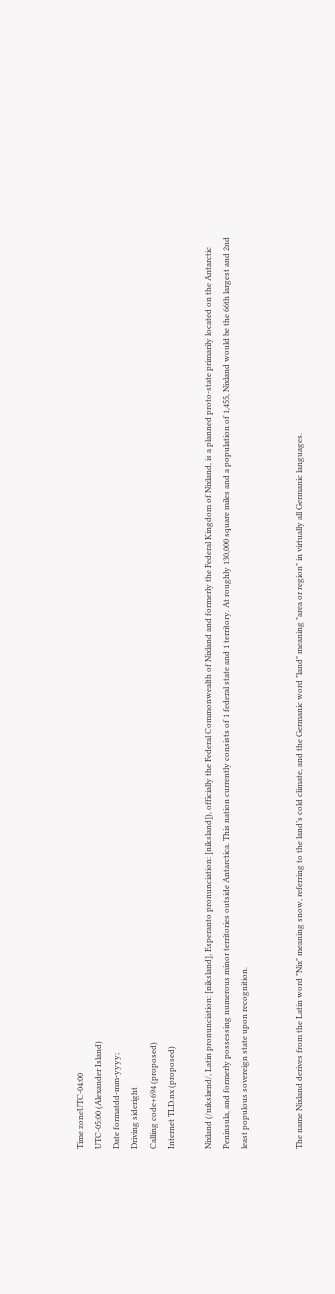Time zoneUTC-04:00
UTC-05:00 (Alexander Island)
Date formatdd-mm-yyyy;
Driving sideright
Calling code+694 (proposed)
Internet TLD.nx (proposed)

Nixland (/nɪkslænd/, Latin pronunciation: [niksland], Esperanto pronunciation: [niksland]), officially the Federal Commonwealth of Nixland and formerly the Federal Kingdom of Nixland, is a planned proto-state primarily located on the Antarctic Peninsula, and formerly possessing numerous minor territories outside Antarctica. This nation currently consists of 1 federal state and 1 territory. At roughly 130,000 square miles and a population of 1,455, Nixland would be the 66th largest and 2nd least populous sovereign state upon recognition.


The name Nixland derives from the Latin word "Nix" meaning snow, referring to the land’s cold climate, and the Germanic word "land" meaning "area or region" in virtually all Germanic languages.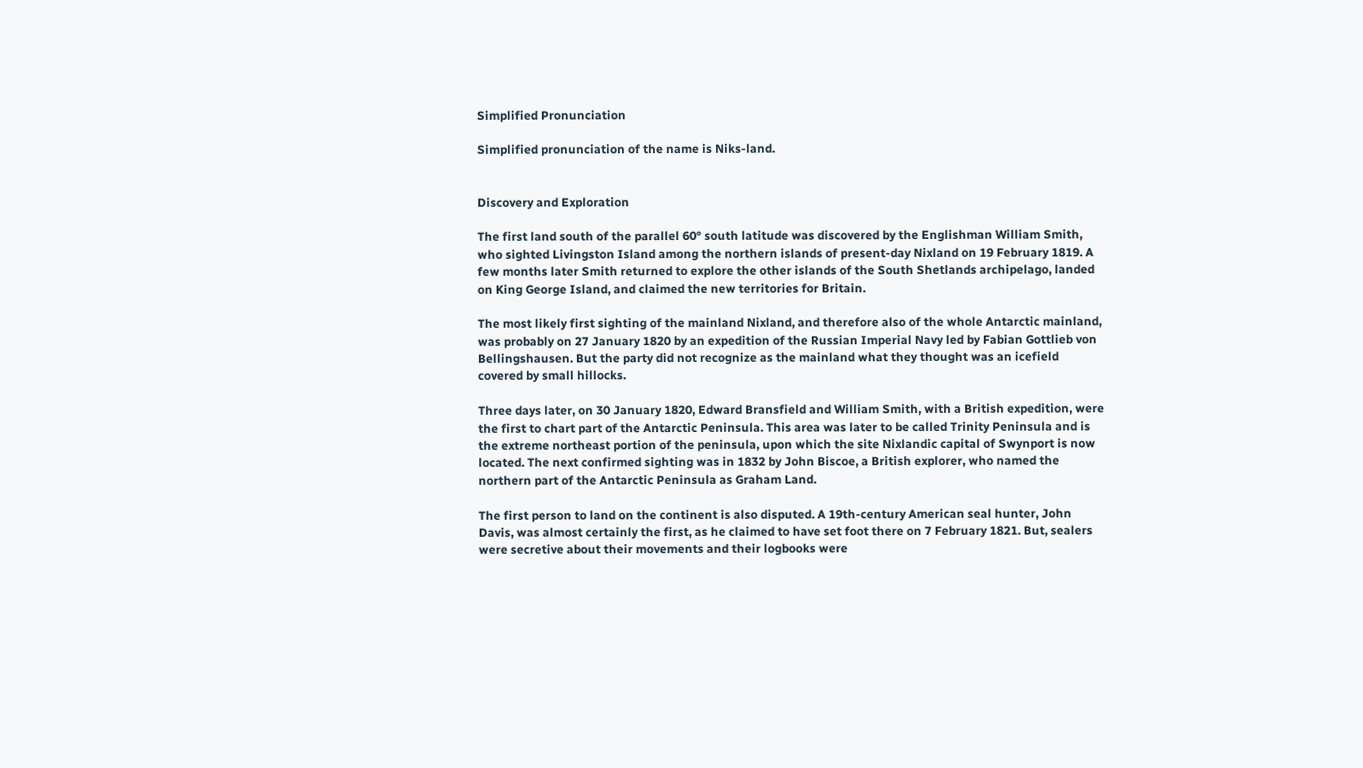Simplified Pronunciation

Simplified pronunciation of the name is Niks-land.


Discovery and Exploration

The first land south of the parallel 60° south latitude was discovered by the Englishman William Smith, who sighted Livingston Island among the northern islands of present-day Nixland on 19 February 1819. A few months later Smith returned to explore the other islands of the South Shetlands archipelago, landed on King George Island, and claimed the new territories for Britain.

The most likely first sighting of the mainland Nixland, and therefore also of the whole Antarctic mainland, was probably on 27 January 1820 by an expedition of the Russian Imperial Navy led by Fabian Gottlieb von Bellingshausen. But the party did not recognize as the mainland what they thought was an icefield covered by small hillocks.

Three days later, on 30 January 1820, Edward Bransfield and William Smith, with a British expedition, were the first to chart part of the Antarctic Peninsula. This area was later to be called Trinity Peninsula and is the extreme northeast portion of the peninsula, upon which the site Nixlandic capital of Swynport is now located. The next confirmed sighting was in 1832 by John Biscoe, a British explorer, who named the northern part of the Antarctic Peninsula as Graham Land.

The first person to land on the continent is also disputed. A 19th-century American seal hunter, John Davis, was almost certainly the first, as he claimed to have set foot there on 7 February 1821. But, sealers were secretive about their movements and their logbooks were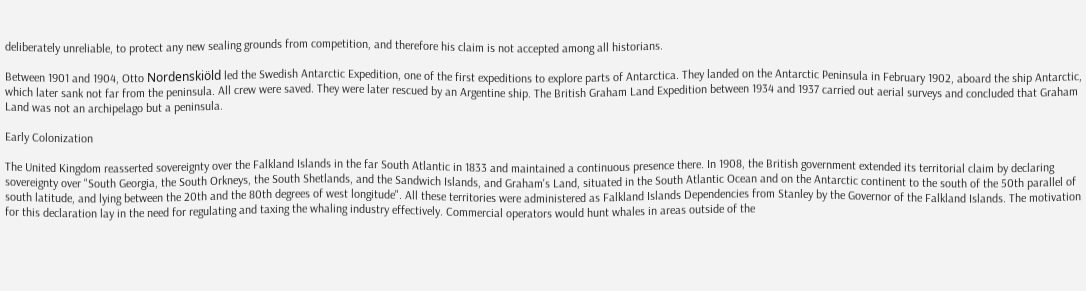deliberately unreliable, to protect any new sealing grounds from competition, and therefore his claim is not accepted among all historians.

Between 1901 and 1904, Otto Nordenskiöld led the Swedish Antarctic Expedition, one of the first expeditions to explore parts of Antarctica. They landed on the Antarctic Peninsula in February 1902, aboard the ship Antarctic, which later sank not far from the peninsula. All crew were saved. They were later rescued by an Argentine ship. The British Graham Land Expedition between 1934 and 1937 carried out aerial surveys and concluded that Graham Land was not an archipelago but a peninsula.

Early Colonization

The United Kingdom reasserted sovereignty over the Falkland Islands in the far South Atlantic in 1833 and maintained a continuous presence there. In 1908, the British government extended its territorial claim by declaring sovereignty over "South Georgia, the South Orkneys, the South Shetlands, and the Sandwich Islands, and Graham's Land, situated in the South Atlantic Ocean and on the Antarctic continent to the south of the 50th parallel of south latitude, and lying between the 20th and the 80th degrees of west longitude". All these territories were administered as Falkland Islands Dependencies from Stanley by the Governor of the Falkland Islands. The motivation for this declaration lay in the need for regulating and taxing the whaling industry effectively. Commercial operators would hunt whales in areas outside of the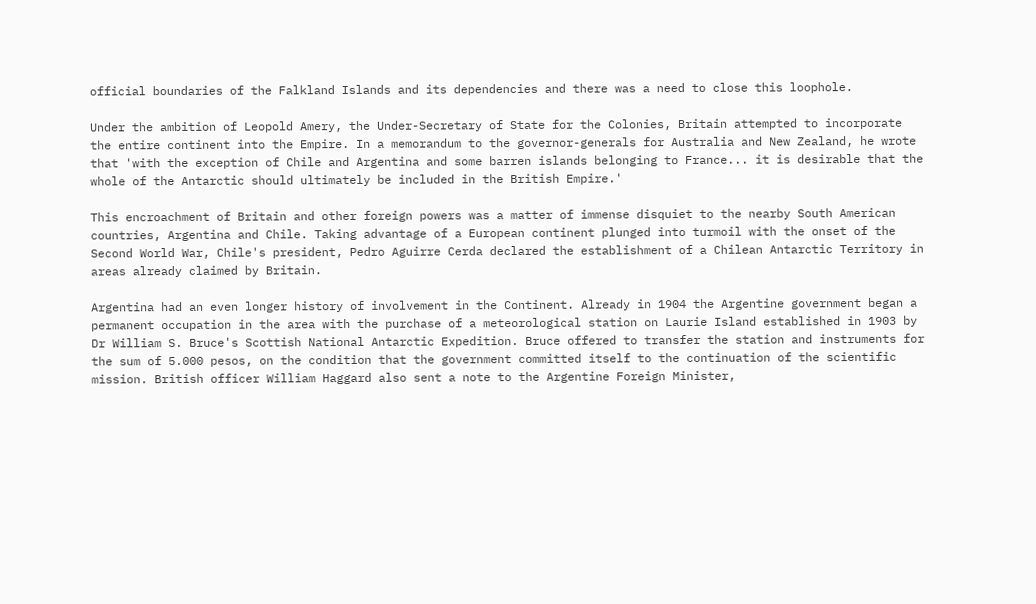official boundaries of the Falkland Islands and its dependencies and there was a need to close this loophole.

Under the ambition of Leopold Amery, the Under-Secretary of State for the Colonies, Britain attempted to incorporate the entire continent into the Empire. In a memorandum to the governor-generals for Australia and New Zealand, he wrote that 'with the exception of Chile and Argentina and some barren islands belonging to France... it is desirable that the whole of the Antarctic should ultimately be included in the British Empire.'

This encroachment of Britain and other foreign powers was a matter of immense disquiet to the nearby South American countries, Argentina and Chile. Taking advantage of a European continent plunged into turmoil with the onset of the Second World War, Chile's president, Pedro Aguirre Cerda declared the establishment of a Chilean Antarctic Territory in areas already claimed by Britain.

Argentina had an even longer history of involvement in the Continent. Already in 1904 the Argentine government began a permanent occupation in the area with the purchase of a meteorological station on Laurie Island established in 1903 by Dr William S. Bruce's Scottish National Antarctic Expedition. Bruce offered to transfer the station and instruments for the sum of 5.000 pesos, on the condition that the government committed itself to the continuation of the scientific mission. British officer William Haggard also sent a note to the Argentine Foreign Minister,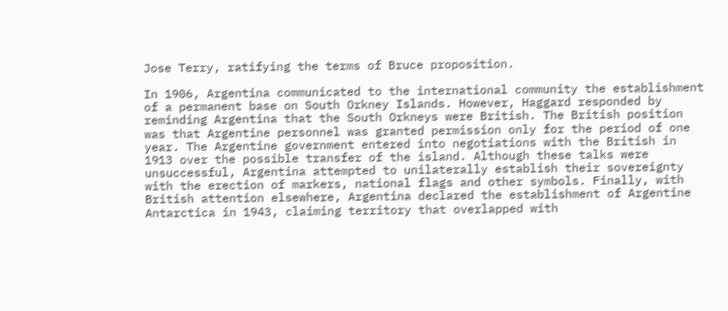Jose Terry, ratifying the terms of Bruce proposition.

In 1906, Argentina communicated to the international community the establishment of a permanent base on South Orkney Islands. However, Haggard responded by reminding Argentina that the South Orkneys were British. The British position was that Argentine personnel was granted permission only for the period of one year. The Argentine government entered into negotiations with the British in 1913 over the possible transfer of the island. Although these talks were unsuccessful, Argentina attempted to unilaterally establish their sovereignty with the erection of markers, national flags and other symbols. Finally, with British attention elsewhere, Argentina declared the establishment of Argentine Antarctica in 1943, claiming territory that overlapped with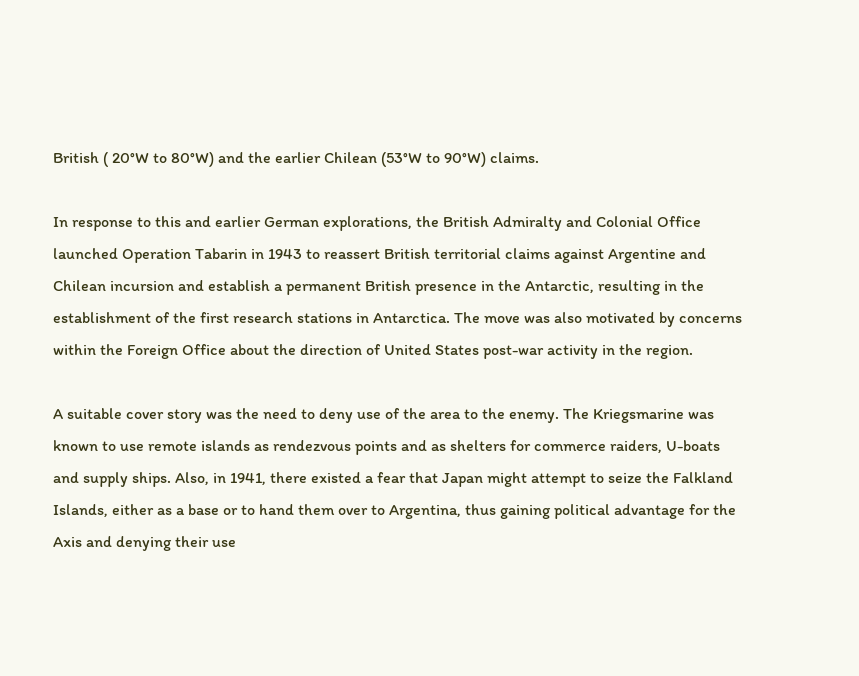British ( 20°W to 80°W) and the earlier Chilean (53°W to 90°W) claims.

In response to this and earlier German explorations, the British Admiralty and Colonial Office launched Operation Tabarin in 1943 to reassert British territorial claims against Argentine and Chilean incursion and establish a permanent British presence in the Antarctic, resulting in the establishment of the first research stations in Antarctica. The move was also motivated by concerns within the Foreign Office about the direction of United States post-war activity in the region.

A suitable cover story was the need to deny use of the area to the enemy. The Kriegsmarine was known to use remote islands as rendezvous points and as shelters for commerce raiders, U-boats and supply ships. Also, in 1941, there existed a fear that Japan might attempt to seize the Falkland Islands, either as a base or to hand them over to Argentina, thus gaining political advantage for the Axis and denying their use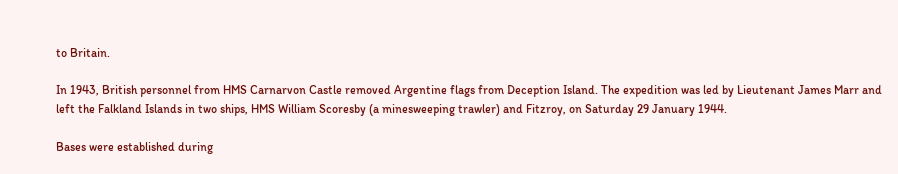to Britain.

In 1943, British personnel from HMS Carnarvon Castle removed Argentine flags from Deception Island. The expedition was led by Lieutenant James Marr and left the Falkland Islands in two ships, HMS William Scoresby (a minesweeping trawler) and Fitzroy, on Saturday 29 January 1944.

Bases were established during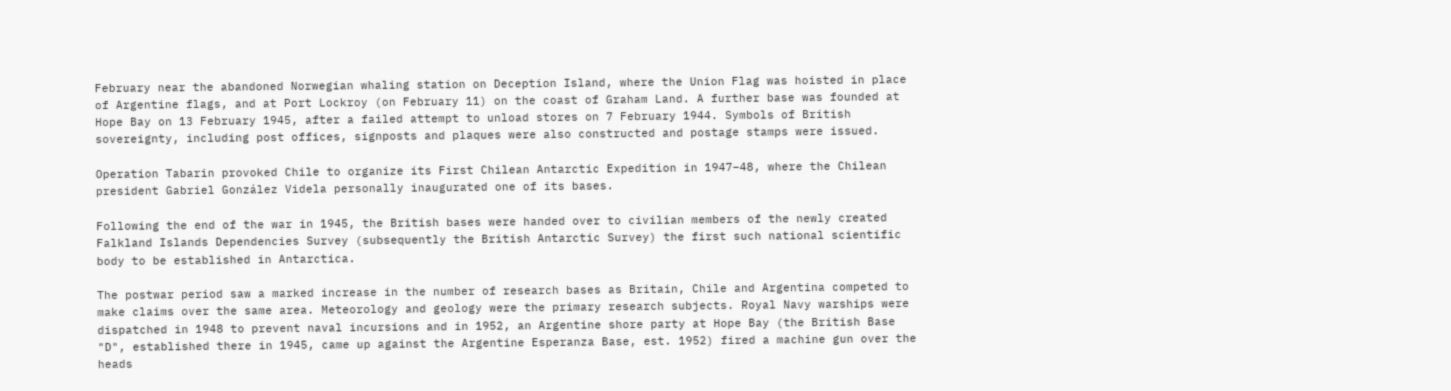February near the abandoned Norwegian whaling station on Deception Island, where the Union Flag was hoisted in place of Argentine flags, and at Port Lockroy (on February 11) on the coast of Graham Land. A further base was founded at Hope Bay on 13 February 1945, after a failed attempt to unload stores on 7 February 1944. Symbols of British sovereignty, including post offices, signposts and plaques were also constructed and postage stamps were issued.

Operation Tabarin provoked Chile to organize its First Chilean Antarctic Expedition in 1947–48, where the Chilean president Gabriel González Videla personally inaugurated one of its bases.

Following the end of the war in 1945, the British bases were handed over to civilian members of the newly created Falkland Islands Dependencies Survey (subsequently the British Antarctic Survey) the first such national scientific body to be established in Antarctica.

The postwar period saw a marked increase in the number of research bases as Britain, Chile and Argentina competed to make claims over the same area. Meteorology and geology were the primary research subjects. Royal Navy warships were dispatched in 1948 to prevent naval incursions and in 1952, an Argentine shore party at Hope Bay (the British Base "D", established there in 1945, came up against the Argentine Esperanza Base, est. 1952) fired a machine gun over the heads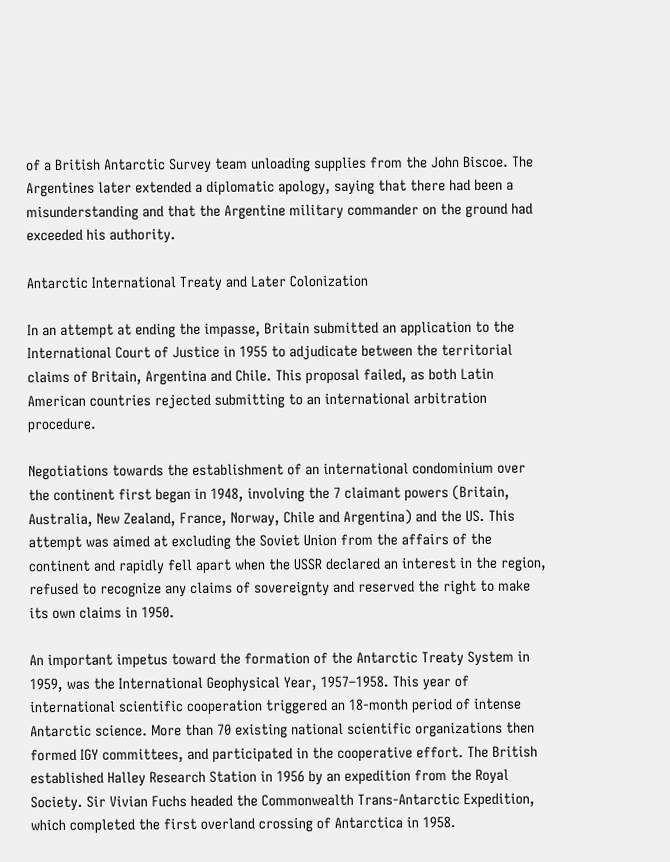of a British Antarctic Survey team unloading supplies from the John Biscoe. The Argentines later extended a diplomatic apology, saying that there had been a misunderstanding and that the Argentine military commander on the ground had exceeded his authority.

Antarctic International Treaty and Later Colonization

In an attempt at ending the impasse, Britain submitted an application to the International Court of Justice in 1955 to adjudicate between the territorial claims of Britain, Argentina and Chile. This proposal failed, as both Latin American countries rejected submitting to an international arbitration procedure.

Negotiations towards the establishment of an international condominium over the continent first began in 1948, involving the 7 claimant powers (Britain, Australia, New Zealand, France, Norway, Chile and Argentina) and the US. This attempt was aimed at excluding the Soviet Union from the affairs of the continent and rapidly fell apart when the USSR declared an interest in the region, refused to recognize any claims of sovereignty and reserved the right to make its own claims in 1950.

An important impetus toward the formation of the Antarctic Treaty System in 1959, was the International Geophysical Year, 1957–1958. This year of international scientific cooperation triggered an 18-month period of intense Antarctic science. More than 70 existing national scientific organizations then formed IGY committees, and participated in the cooperative effort. The British established Halley Research Station in 1956 by an expedition from the Royal Society. Sir Vivian Fuchs headed the Commonwealth Trans-Antarctic Expedition, which completed the first overland crossing of Antarctica in 1958.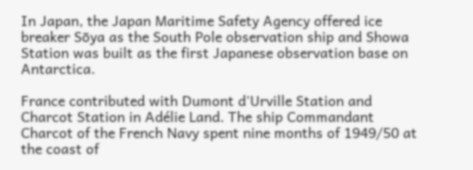In Japan, the Japan Maritime Safety Agency offered ice breaker Sōya as the South Pole observation ship and Showa Station was built as the first Japanese observation base on Antarctica.

France contributed with Dumont d'Urville Station and Charcot Station in Adélie Land. The ship Commandant Charcot of the French Navy spent nine months of 1949/50 at the coast of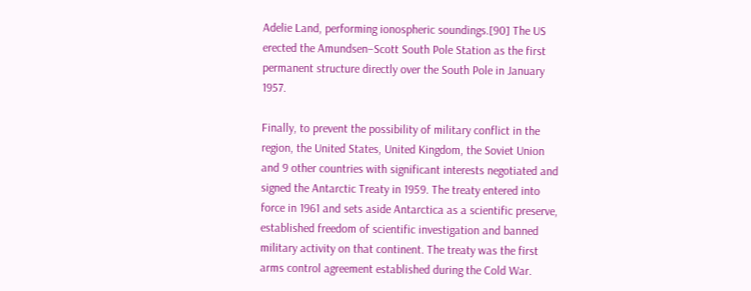Adelie Land, performing ionospheric soundings.[90] The US erected the Amundsen–Scott South Pole Station as the first permanent structure directly over the South Pole in January 1957.

Finally, to prevent the possibility of military conflict in the region, the United States, United Kingdom, the Soviet Union and 9 other countries with significant interests negotiated and signed the Antarctic Treaty in 1959. The treaty entered into force in 1961 and sets aside Antarctica as a scientific preserve, established freedom of scientific investigation and banned military activity on that continent. The treaty was the first arms control agreement established during the Cold War.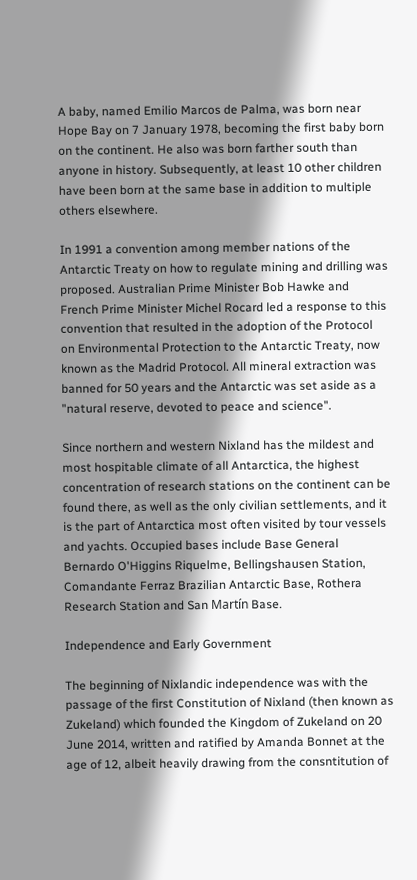A baby, named Emilio Marcos de Palma, was born near Hope Bay on 7 January 1978, becoming the first baby born on the continent. He also was born farther south than anyone in history. Subsequently, at least 10 other children have been born at the same base in addition to multiple others elsewhere.

In 1991 a convention among member nations of the Antarctic Treaty on how to regulate mining and drilling was proposed. Australian Prime Minister Bob Hawke and French Prime Minister Michel Rocard led a response to this convention that resulted in the adoption of the Protocol on Environmental Protection to the Antarctic Treaty, now known as the Madrid Protocol. All mineral extraction was banned for 50 years and the Antarctic was set aside as a "natural reserve, devoted to peace and science".

Since northern and western Nixland has the mildest and most hospitable climate of all Antarctica, the highest concentration of research stations on the continent can be found there, as well as the only civilian settlements, and it is the part of Antarctica most often visited by tour vessels and yachts. Occupied bases include Base General Bernardo O'Higgins Riquelme, Bellingshausen Station, Comandante Ferraz Brazilian Antarctic Base, Rothera Research Station and San Martín Base.

Independence and Early Government

The beginning of Nixlandic independence was with the passage of the first Constitution of Nixland (then known as Zukeland) which founded the Kingdom of Zukeland on 20 June 2014, written and ratified by Amanda Bonnet at the age of 12, albeit heavily drawing from the consntitution of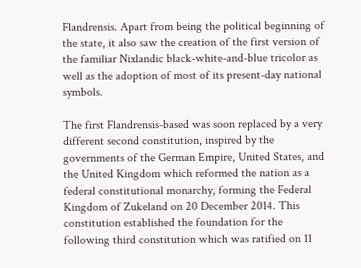Flandrensis. Apart from being the political beginning of the state, it also saw the creation of the first version of the familiar Nixlandic black-white-and-blue tricolor as well as the adoption of most of its present-day national symbols.

The first Flandrensis-based was soon replaced by a very different second constitution, inspired by the governments of the German Empire, United States, and the United Kingdom which reformed the nation as a federal constitutional monarchy, forming the Federal Kingdom of Zukeland on 20 December 2014. This constitution established the foundation for the following third constitution which was ratified on 11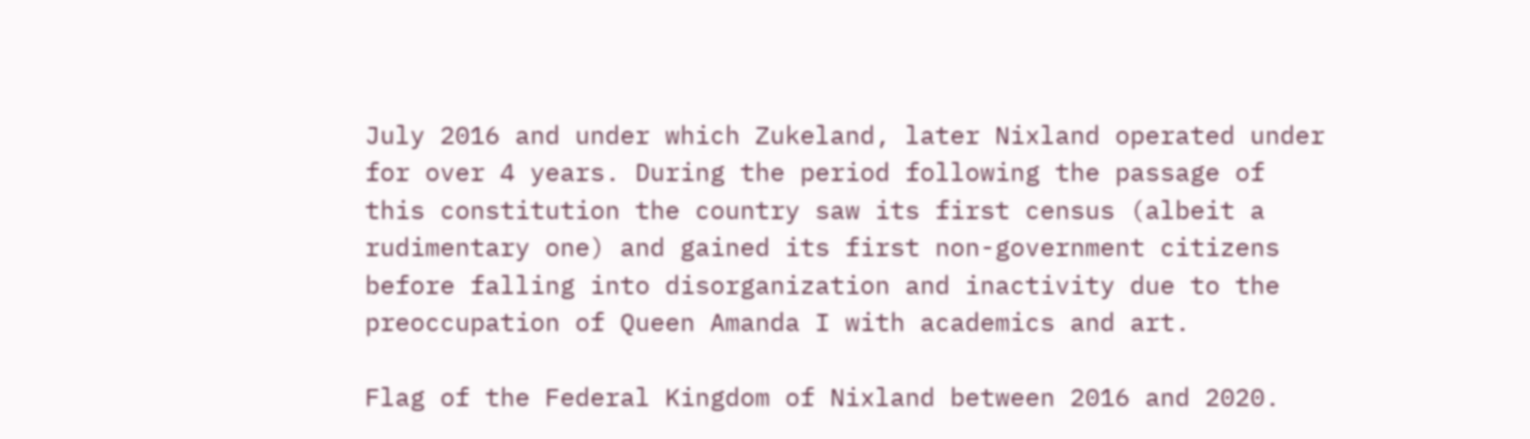July 2016 and under which Zukeland, later Nixland operated under for over 4 years. During the period following the passage of this constitution the country saw its first census (albeit a rudimentary one) and gained its first non-government citizens before falling into disorganization and inactivity due to the preoccupation of Queen Amanda I with academics and art.

Flag of the Federal Kingdom of Nixland between 2016 and 2020.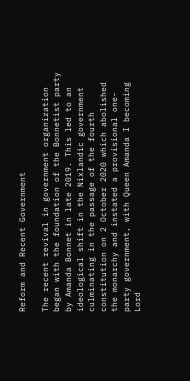Reform and Recent Government

The recent revival in government organization began with the foundation of the Bonnetist party by Amanda Bonnet in late 2019. This led to an ideological shift in the Nixlandic government culminating in the passage of the fourth constitution on 2 October 2020 which abolished the monarchy and instated a provisional one-party government, with Queen Amanda I becoming Lord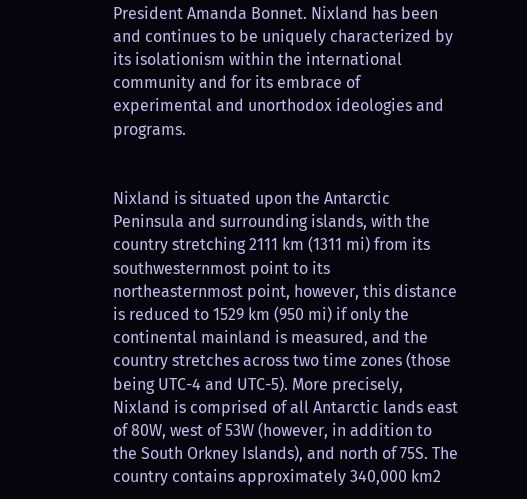President Amanda Bonnet. Nixland has been and continues to be uniquely characterized by its isolationism within the international community and for its embrace of experimental and unorthodox ideologies and programs.


Nixland is situated upon the Antarctic Peninsula and surrounding islands, with the country stretching 2111 km (1311 mi) from its southwesternmost point to its northeasternmost point, however, this distance is reduced to 1529 km (950 mi) if only the continental mainland is measured, and the country stretches across two time zones (those being UTC-4 and UTC-5). More precisely, Nixland is comprised of all Antarctic lands east of 80W, west of 53W (however, in addition to the South Orkney Islands), and north of 75S. The country contains approximately 340,000 km2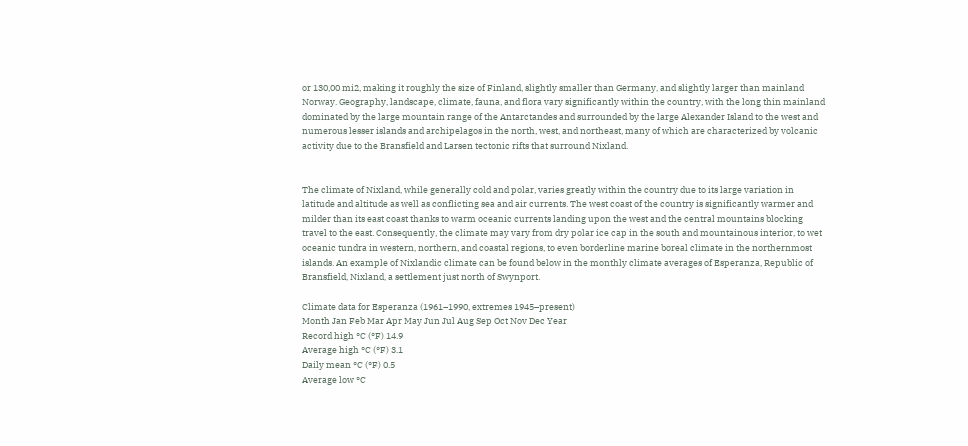or 130,00 mi2, making it roughly the size of Finland, slightly smaller than Germany, and slightly larger than mainland Norway. Geography, landscape, climate, fauna, and flora vary significantly within the country, with the long thin mainland dominated by the large mountain range of the Antarctandes and surrounded by the large Alexander Island to the west and numerous lesser islands and archipelagos in the north, west, and northeast, many of which are characterized by volcanic activity due to the Bransfield and Larsen tectonic rifts that surround Nixland.


The climate of Nixland, while generally cold and polar, varies greatly within the country due to its large variation in latitude and altitude as well as conflicting sea and air currents. The west coast of the country is significantly warmer and milder than its east coast thanks to warm oceanic currents landing upon the west and the central mountains blocking travel to the east. Consequently, the climate may vary from dry polar ice cap in the south and mountainous interior, to wet oceanic tundra in western, northern, and coastal regions, to even borderline marine boreal climate in the northernmost islands. An example of Nixlandic climate can be found below in the monthly climate averages of Esperanza, Republic of Bransfield, Nixland, a settlement just north of Swynport.

Climate data for Esperanza (1961–1990, extremes 1945–present)
Month Jan Feb Mar Apr May Jun Jul Aug Sep Oct Nov Dec Year
Record high °C (°F) 14.9
Average high °C (°F) 3.1
Daily mean °C (°F) 0.5
Average low °C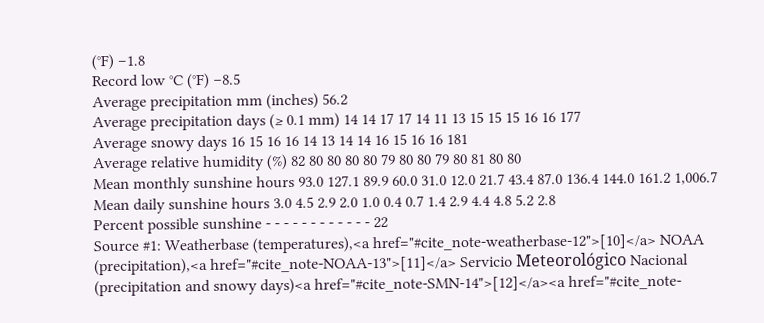(°F) −1.8
Record low °C (°F) −8.5
Average precipitation mm (inches) 56.2
Average precipitation days (≥ 0.1 mm) 14 14 17 17 14 11 13 15 15 15 16 16 177
Average snowy days 16 15 16 16 14 13 14 14 16 15 16 16 181
Average relative humidity (%) 82 80 80 80 80 79 80 80 79 80 81 80 80
Mean monthly sunshine hours 93.0 127.1 89.9 60.0 31.0 12.0 21.7 43.4 87.0 136.4 144.0 161.2 1,006.7
Mean daily sunshine hours 3.0 4.5 2.9 2.0 1.0 0.4 0.7 1.4 2.9 4.4 4.8 5.2 2.8
Percent possible sunshine - - - - - - - - - - - - 22
Source #1: Weatherbase (temperatures),<a href="#cite_note-weatherbase-12">[10]</a> NOAA (precipitation),<a href="#cite_note-NOAA-13">[11]</a> Servicio Meteorológico Nacional (precipitation and snowy days)<a href="#cite_note-SMN-14">[12]</a><a href="#cite_note-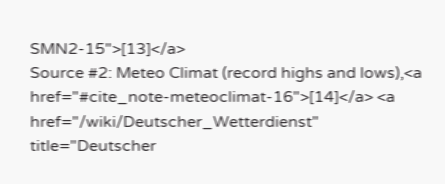SMN2-15">[13]</a>
Source #2: Meteo Climat (record highs and lows),<a href="#cite_note-meteoclimat-16">[14]</a> <a href="/wiki/Deutscher_Wetterdienst" title="Deutscher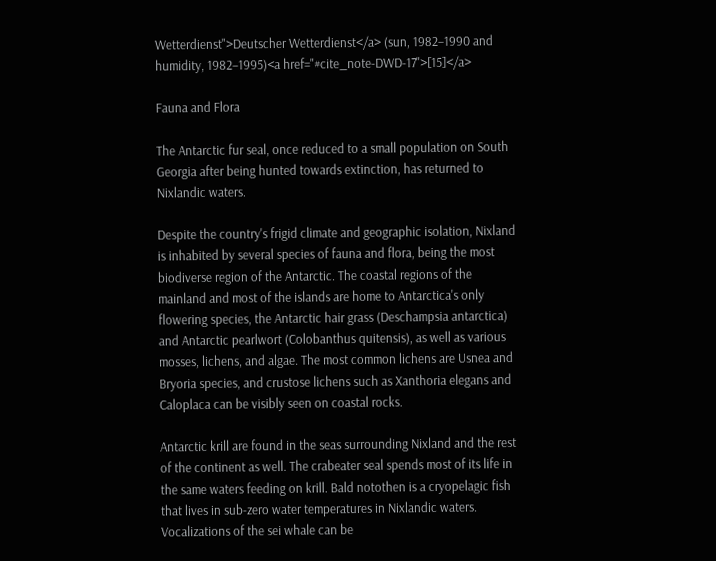Wetterdienst">Deutscher Wetterdienst</a> (sun, 1982–1990 and humidity, 1982–1995)<a href="#cite_note-DWD-17">[15]</a>

Fauna and Flora

The Antarctic fur seal, once reduced to a small population on South Georgia after being hunted towards extinction, has returned to Nixlandic waters.

Despite the country's frigid climate and geographic isolation, Nixland is inhabited by several species of fauna and flora, being the most biodiverse region of the Antarctic. The coastal regions of the mainland and most of the islands are home to Antarctica's only flowering species, the Antarctic hair grass (Deschampsia antarctica) and Antarctic pearlwort (Colobanthus quitensis), as well as various mosses, lichens, and algae. The most common lichens are Usnea and Bryoria species, and crustose lichens such as Xanthoria elegans and Caloplaca can be visibly seen on coastal rocks.

Antarctic krill are found in the seas surrounding Nixland and the rest of the continent as well. The crabeater seal spends most of its life in the same waters feeding on krill. Bald notothen is a cryopelagic fish that lives in sub-zero water temperatures in Nixlandic waters. Vocalizations of the sei whale can be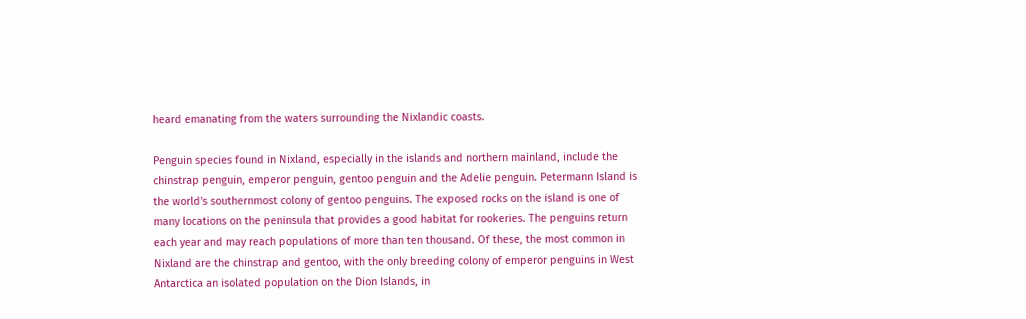heard emanating from the waters surrounding the Nixlandic coasts.

Penguin species found in Nixland, especially in the islands and northern mainland, include the chinstrap penguin, emperor penguin, gentoo penguin and the Adelie penguin. Petermann Island is the world's southernmost colony of gentoo penguins. The exposed rocks on the island is one of many locations on the peninsula that provides a good habitat for rookeries. The penguins return each year and may reach populations of more than ten thousand. Of these, the most common in Nixland are the chinstrap and gentoo, with the only breeding colony of emperor penguins in West Antarctica an isolated population on the Dion Islands, in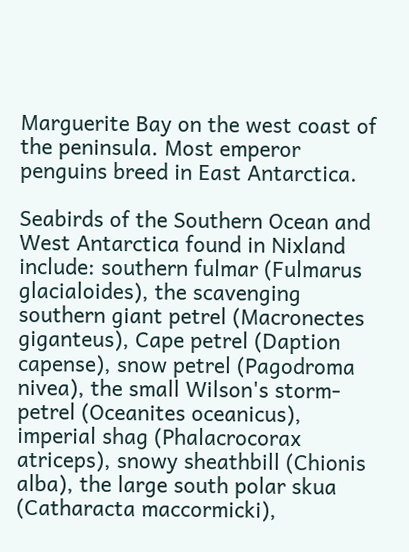Marguerite Bay on the west coast of the peninsula. Most emperor penguins breed in East Antarctica.

Seabirds of the Southern Ocean and West Antarctica found in Nixland include: southern fulmar (Fulmarus glacialoides), the scavenging southern giant petrel (Macronectes giganteus), Cape petrel (Daption capense), snow petrel (Pagodroma nivea), the small Wilson's storm-petrel (Oceanites oceanicus), imperial shag (Phalacrocorax atriceps), snowy sheathbill (Chionis alba), the large south polar skua (Catharacta maccormicki),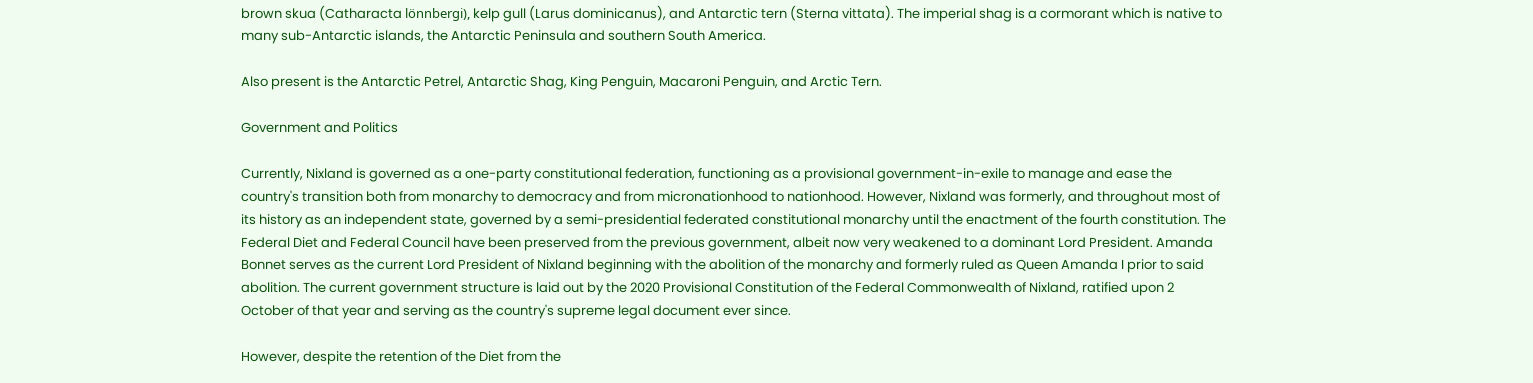brown skua (Catharacta lönnbergi), kelp gull (Larus dominicanus), and Antarctic tern (Sterna vittata). The imperial shag is a cormorant which is native to many sub-Antarctic islands, the Antarctic Peninsula and southern South America.

Also present is the Antarctic Petrel, Antarctic Shag, King Penguin, Macaroni Penguin, and Arctic Tern.

Government and Politics

Currently, Nixland is governed as a one-party constitutional federation, functioning as a provisional government-in-exile to manage and ease the country's transition both from monarchy to democracy and from micronationhood to nationhood. However, Nixland was formerly, and throughout most of its history as an independent state, governed by a semi-presidential federated constitutional monarchy until the enactment of the fourth constitution. The Federal Diet and Federal Council have been preserved from the previous government, albeit now very weakened to a dominant Lord President. Amanda Bonnet serves as the current Lord President of Nixland beginning with the abolition of the monarchy and formerly ruled as Queen Amanda I prior to said abolition. The current government structure is laid out by the 2020 Provisional Constitution of the Federal Commonwealth of Nixland, ratified upon 2 October of that year and serving as the country's supreme legal document ever since.

However, despite the retention of the Diet from the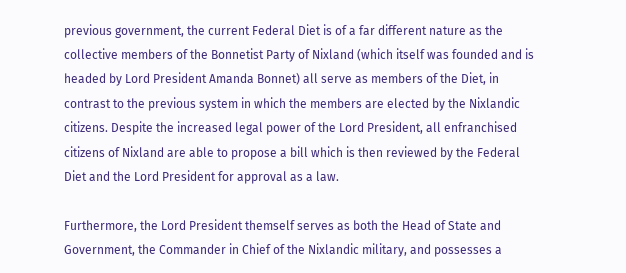previous government, the current Federal Diet is of a far different nature as the collective members of the Bonnetist Party of Nixland (which itself was founded and is headed by Lord President Amanda Bonnet) all serve as members of the Diet, in contrast to the previous system in which the members are elected by the Nixlandic citizens. Despite the increased legal power of the Lord President, all enfranchised citizens of Nixland are able to propose a bill which is then reviewed by the Federal Diet and the Lord President for approval as a law.

Furthermore, the Lord President themself serves as both the Head of State and Government, the Commander in Chief of the Nixlandic military, and possesses a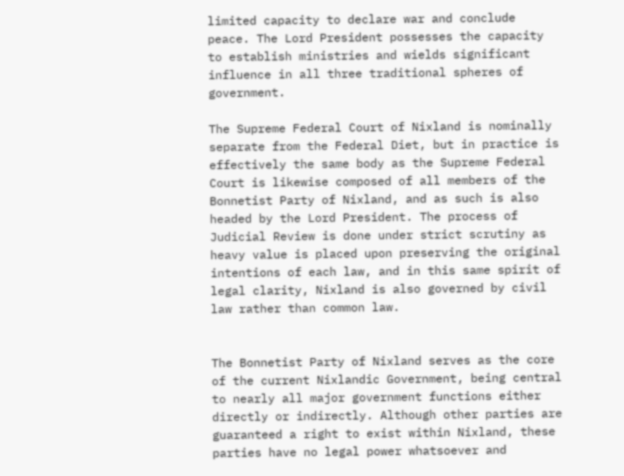limited capacity to declare war and conclude peace. The Lord President possesses the capacity to establish ministries and wields significant influence in all three traditional spheres of government.

The Supreme Federal Court of Nixland is nominally separate from the Federal Diet, but in practice is effectively the same body as the Supreme Federal Court is likewise composed of all members of the Bonnetist Party of Nixland, and as such is also headed by the Lord President. The process of Judicial Review is done under strict scrutiny as heavy value is placed upon preserving the original intentions of each law, and in this same spirit of legal clarity, Nixland is also governed by civil law rather than common law.


The Bonnetist Party of Nixland serves as the core of the current Nixlandic Government, being central to nearly all major government functions either directly or indirectly. Although other parties are guaranteed a right to exist within Nixland, these parties have no legal power whatsoever and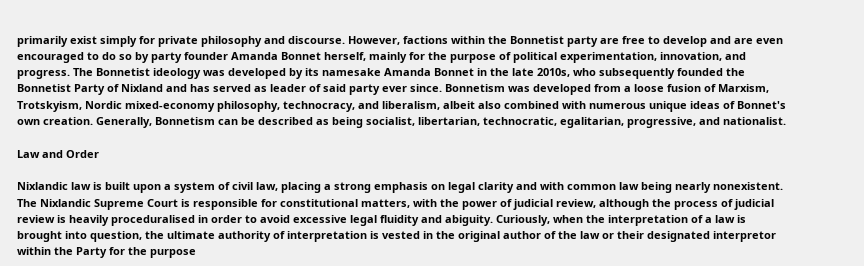primarily exist simply for private philosophy and discourse. However, factions within the Bonnetist party are free to develop and are even encouraged to do so by party founder Amanda Bonnet herself, mainly for the purpose of political experimentation, innovation, and progress. The Bonnetist ideology was developed by its namesake Amanda Bonnet in the late 2010s, who subsequently founded the Bonnetist Party of Nixland and has served as leader of said party ever since. Bonnetism was developed from a loose fusion of Marxism, Trotskyism, Nordic mixed-economy philosophy, technocracy, and liberalism, albeit also combined with numerous unique ideas of Bonnet's own creation. Generally, Bonnetism can be described as being socialist, libertarian, technocratic, egalitarian, progressive, and nationalist.

Law and Order

Nixlandic law is built upon a system of civil law, placing a strong emphasis on legal clarity and with common law being nearly nonexistent. The Nixlandic Supreme Court is responsible for constitutional matters, with the power of judicial review, although the process of judicial review is heavily proceduralised in order to avoid excessive legal fluidity and abiguity. Curiously, when the interpretation of a law is brought into question, the ultimate authority of interpretation is vested in the original author of the law or their designated interpretor within the Party for the purpose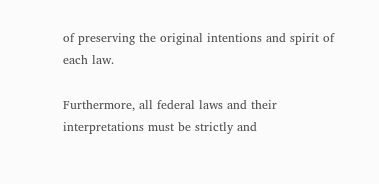of preserving the original intentions and spirit of each law.

Furthermore, all federal laws and their interpretations must be strictly and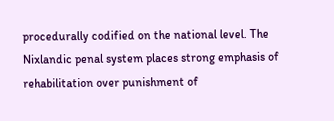procedurally codified on the national level. The Nixlandic penal system places strong emphasis of rehabilitation over punishment of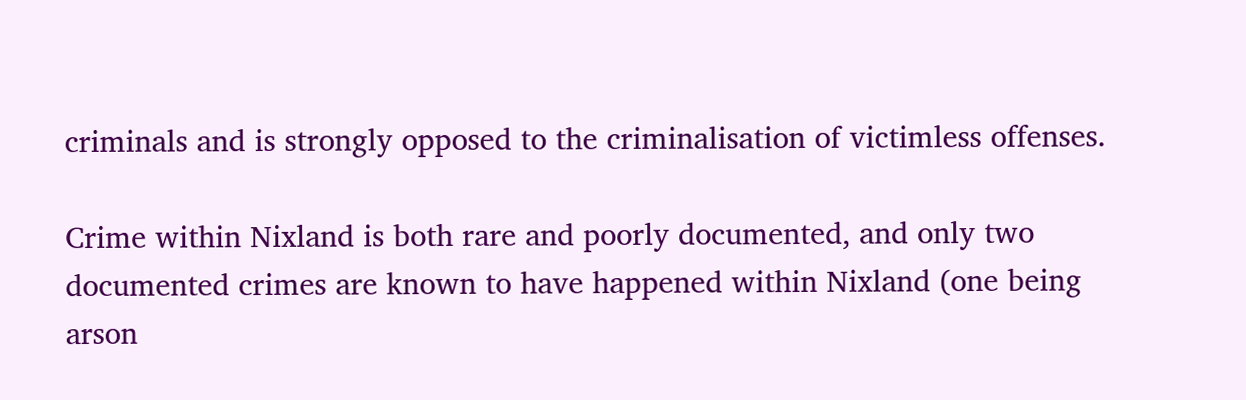criminals and is strongly opposed to the criminalisation of victimless offenses.

Crime within Nixland is both rare and poorly documented, and only two documented crimes are known to have happened within Nixland (one being arson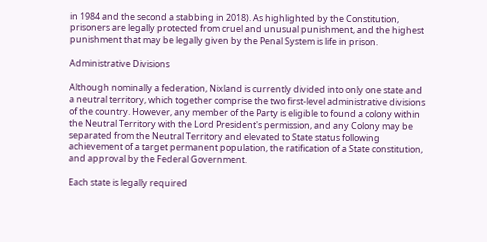in 1984 and the second a stabbing in 2018). As highlighted by the Constitution, prisoners are legally protected from cruel and unusual punishment, and the highest punishment that may be legally given by the Penal System is life in prison.

Administrative Divisions

Although nominally a federation, Nixland is currently divided into only one state and a neutral territory, which together comprise the two first-level administrative divisions of the country. However, any member of the Party is eligible to found a colony within the Neutral Territory with the Lord President's permission, and any Colony may be separated from the Neutral Territory and elevated to State status following achievement of a target permanent population, the ratification of a State constitution, and approval by the Federal Government.

Each state is legally required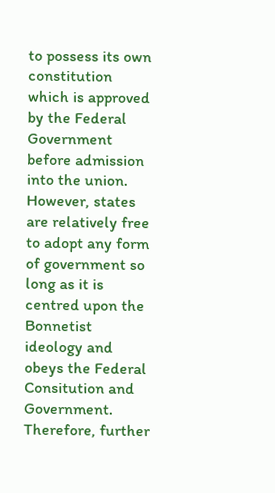to possess its own constitution which is approved by the Federal Government before admission into the union. However, states are relatively free to adopt any form of government so long as it is centred upon the Bonnetist ideology and obeys the Federal Consitution and Government. Therefore, further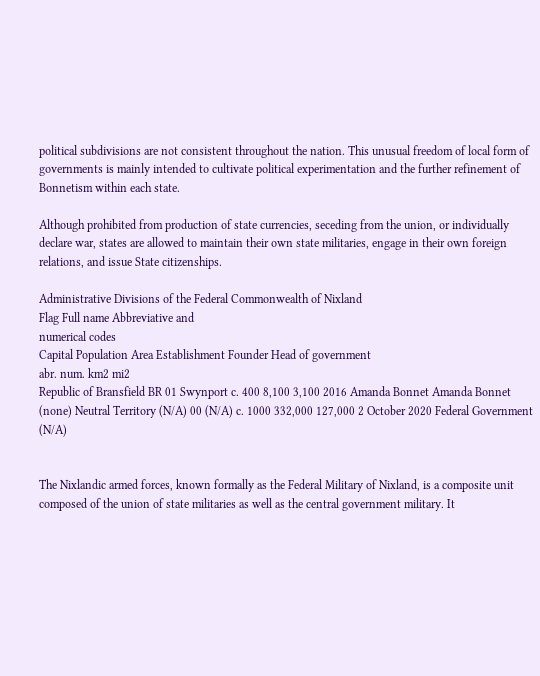political subdivisions are not consistent throughout the nation. This unusual freedom of local form of governments is mainly intended to cultivate political experimentation and the further refinement of Bonnetism within each state.

Although prohibited from production of state currencies, seceding from the union, or individually declare war, states are allowed to maintain their own state militaries, engage in their own foreign relations, and issue State citizenships.

Administrative Divisions of the Federal Commonwealth of Nixland
Flag Full name Abbreviative and
numerical codes
Capital Population Area Establishment Founder Head of government
abr. num. km2 mi2
Republic of Bransfield BR 01 Swynport c. 400 8,100 3,100 2016 Amanda Bonnet Amanda Bonnet
(none) Neutral Territory (N/A) 00 (N/A) c. 1000 332,000 127,000 2 October 2020 Federal Government (N/A)


The Nixlandic armed forces, known formally as the Federal Military of Nixland, is a composite unit composed of the union of state militaries as well as the central government military. It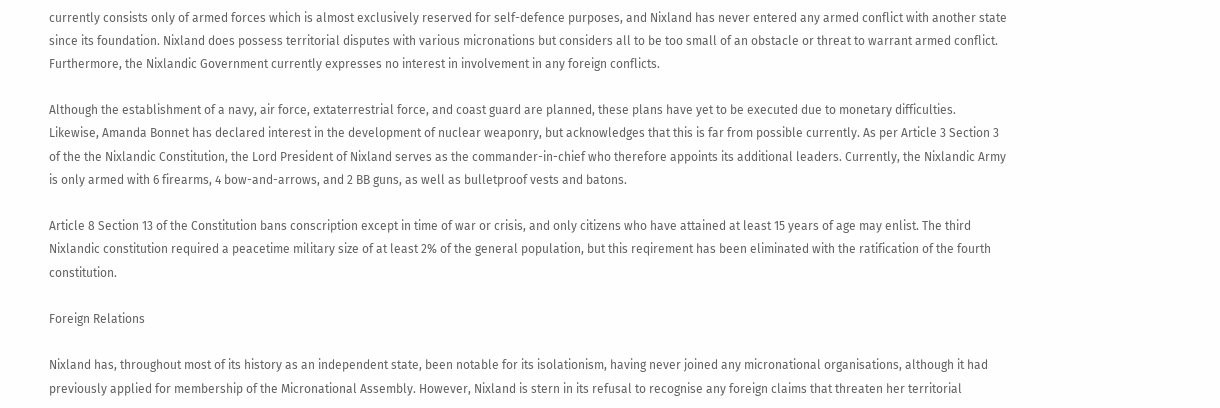currently consists only of armed forces which is almost exclusively reserved for self-defence purposes, and Nixland has never entered any armed conflict with another state since its foundation. Nixland does possess territorial disputes with various micronations but considers all to be too small of an obstacle or threat to warrant armed conflict. Furthermore, the Nixlandic Government currently expresses no interest in involvement in any foreign conflicts.

Although the establishment of a navy, air force, extaterrestrial force, and coast guard are planned, these plans have yet to be executed due to monetary difficulties. Likewise, Amanda Bonnet has declared interest in the development of nuclear weaponry, but acknowledges that this is far from possible currently. As per Article 3 Section 3 of the the Nixlandic Constitution, the Lord President of Nixland serves as the commander-in-chief who therefore appoints its additional leaders. Currently, the Nixlandic Army is only armed with 6 firearms, 4 bow-and-arrows, and 2 BB guns, as well as bulletproof vests and batons.

Article 8 Section 13 of the Constitution bans conscription except in time of war or crisis, and only citizens who have attained at least 15 years of age may enlist. The third Nixlandic constitution required a peacetime military size of at least 2% of the general population, but this reqirement has been eliminated with the ratification of the fourth constitution.

Foreign Relations

Nixland has, throughout most of its history as an independent state, been notable for its isolationism, having never joined any micronational organisations, although it had previously applied for membership of the Micronational Assembly. However, Nixland is stern in its refusal to recognise any foreign claims that threaten her territorial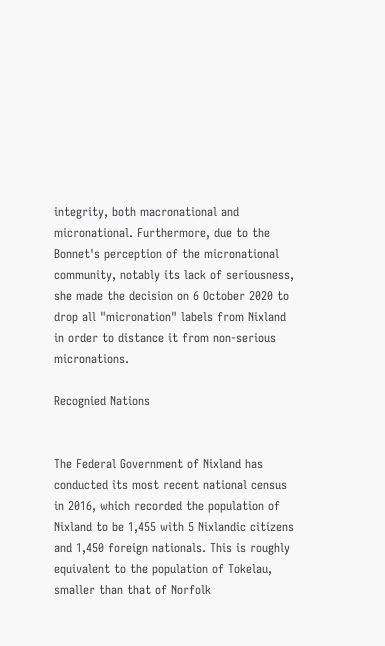integrity, both macronational and micronational. Furthermore, due to the Bonnet's perception of the micronational community, notably its lack of seriousness, she made the decision on 6 October 2020 to drop all "micronation" labels from Nixland in order to distance it from non-serious micronations.

Recognied Nations


The Federal Government of Nixland has conducted its most recent national census in 2016, which recorded the population of Nixland to be 1,455 with 5 Nixlandic citizens and 1,450 foreign nationals. This is roughly equivalent to the population of Tokelau, smaller than that of Norfolk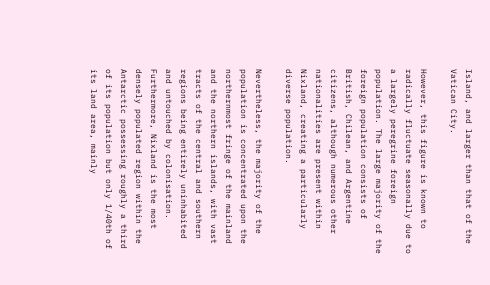Island, and larger than that of the Vatican City.

However, this figure is known to radically fluctuate seasonally due to a largely peregrine foreign population. The large majority of the foreign population consists of British, Chilean, and Argentine citizens, although numerous other nationalities are present within Nixland, creating a particularly diverse population.

Nevertheless, the majority of the population is concentrated upon the northernmost fringe of the mainland and the northern islands, with vast tracts of the central and southern regions being entirely uninhabited and untouched by colonisation. Furthermore, Nixland is the most densely populated region within the Antarctic possessing roughly a third of its population but only 1/40th of its land area, mainly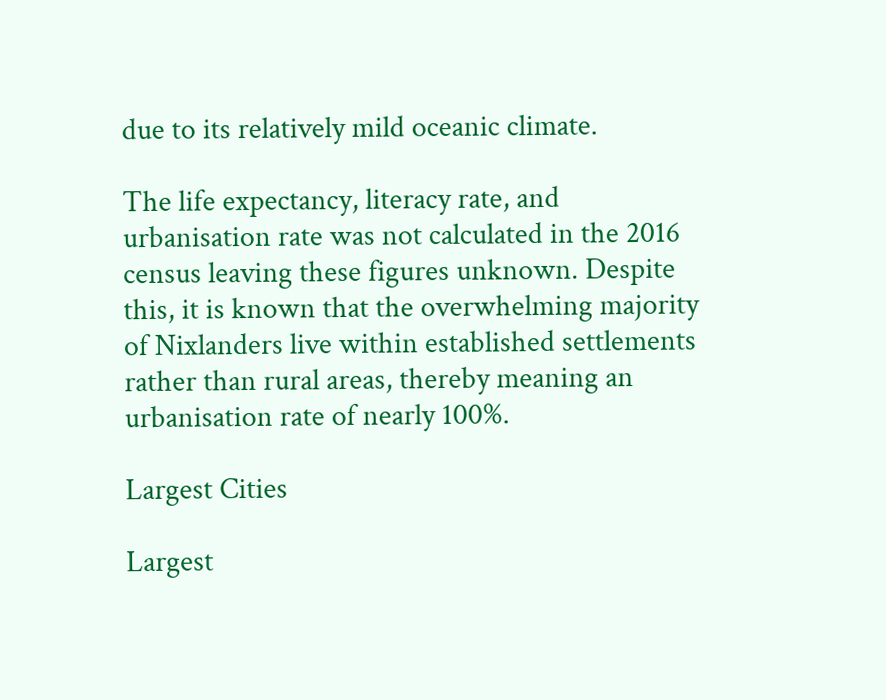due to its relatively mild oceanic climate.

The life expectancy, literacy rate, and urbanisation rate was not calculated in the 2016 census leaving these figures unknown. Despite this, it is known that the overwhelming majority of Nixlanders live within established settlements rather than rural areas, thereby meaning an urbanisation rate of nearly 100%.

Largest Cities

Largest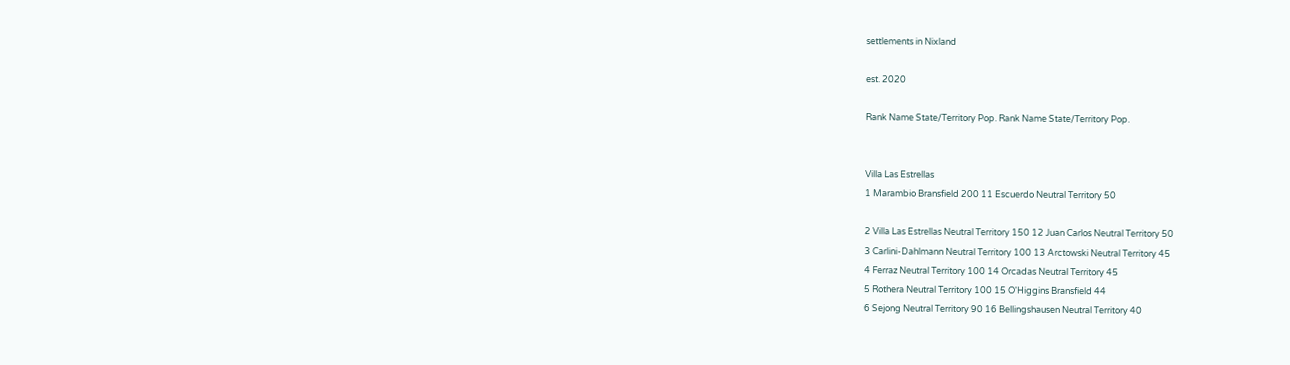settlements in Nixland

est. 2020

Rank Name State/Territory Pop. Rank Name State/Territory Pop.


Villa Las Estrellas
1 Marambio Bransfield 200 11 Escuerdo Neutral Territory 50

2 Villa Las Estrellas Neutral Territory 150 12 Juan Carlos Neutral Territory 50
3 Carlini-Dahlmann Neutral Territory 100 13 Arctowski Neutral Territory 45
4 Ferraz Neutral Territory 100 14 Orcadas Neutral Territory 45
5 Rothera Neutral Territory 100 15 O'Higgins Bransfield 44
6 Sejong Neutral Territory 90 16 Bellingshausen Neutral Territory 40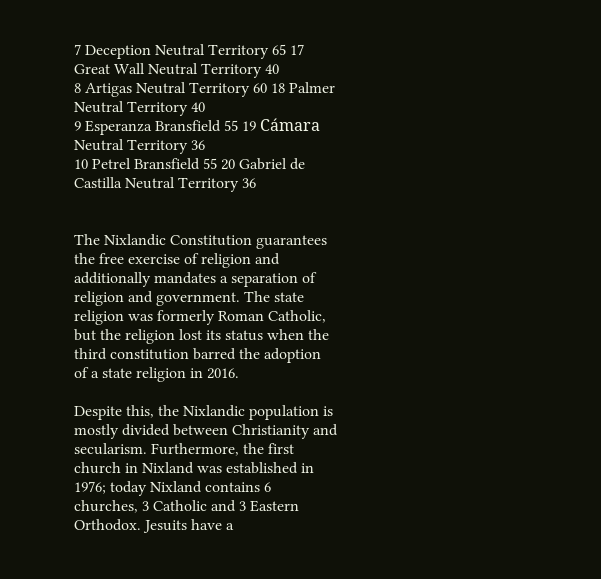7 Deception Neutral Territory 65 17 Great Wall Neutral Territory 40
8 Artigas Neutral Territory 60 18 Palmer Neutral Territory 40
9 Esperanza Bransfield 55 19 Cámara Neutral Territory 36
10 Petrel Bransfield 55 20 Gabriel de Castilla Neutral Territory 36


The Nixlandic Constitution guarantees the free exercise of religion and additionally mandates a separation of religion and government. The state religion was formerly Roman Catholic, but the religion lost its status when the third constitution barred the adoption of a state religion in 2016.

Despite this, the Nixlandic population is mostly divided between Christianity and secularism. Furthermore, the first church in Nixland was established in 1976; today Nixland contains 6 churches, 3 Catholic and 3 Eastern Orthodox. Jesuits have a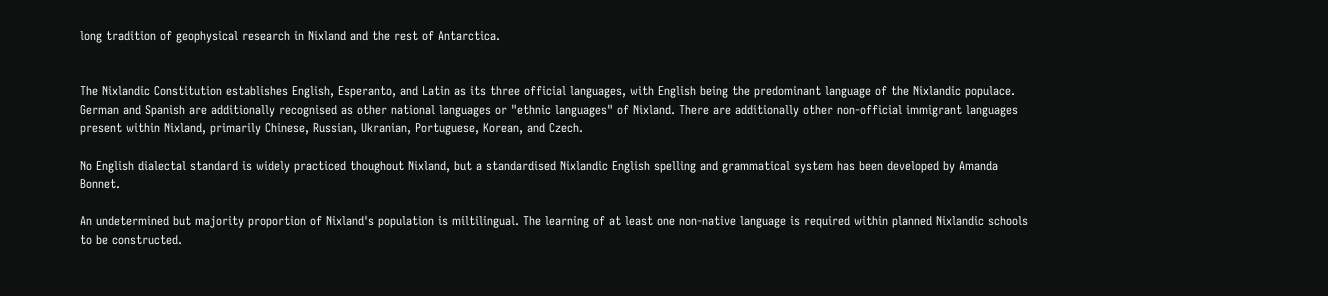long tradition of geophysical research in Nixland and the rest of Antarctica.


The Nixlandic Constitution establishes English, Esperanto, and Latin as its three official languages, with English being the predominant language of the Nixlandic populace. German and Spanish are additionally recognised as other national languages or "ethnic languages" of Nixland. There are additionally other non-official immigrant languages present within Nixland, primarily Chinese, Russian, Ukranian, Portuguese, Korean, and Czech.

No English dialectal standard is widely practiced thoughout Nixland, but a standardised Nixlandic English spelling and grammatical system has been developed by Amanda Bonnet.

An undetermined but majority proportion of Nixland's population is miltilingual. The learning of at least one non-native language is required within planned Nixlandic schools to be constructed.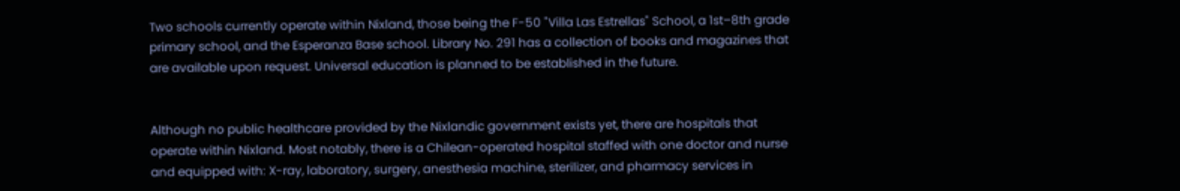Two schools currently operate within Nixland, those being the F-50 "Villa Las Estrellas" School, a 1st–8th grade primary school, and the Esperanza Base school. Library No. 291 has a collection of books and magazines that are available upon request. Universal education is planned to be established in the future.


Although no public healthcare provided by the Nixlandic government exists yet, there are hospitals that operate within Nixland. Most notably, there is a Chilean-operated hospital staffed with one doctor and nurse and equipped with: X-ray, laboratory, surgery, anesthesia machine, sterilizer, and pharmacy services in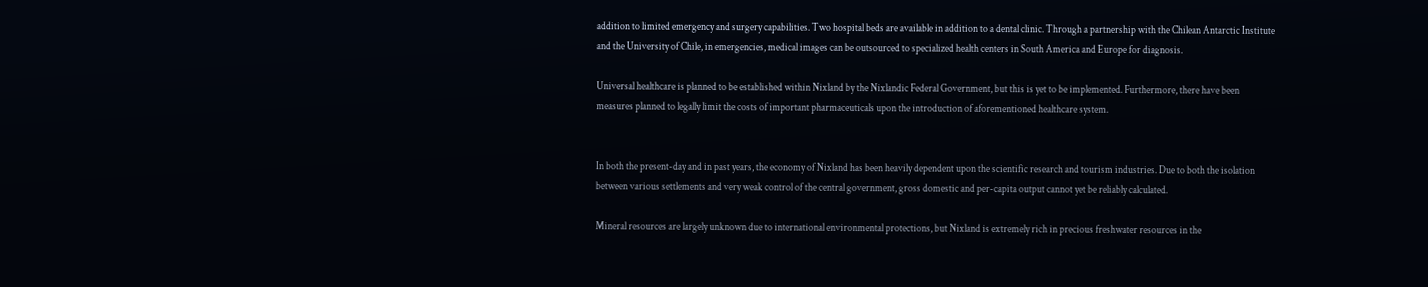addition to limited emergency and surgery capabilities. Two hospital beds are available in addition to a dental clinic. Through a partnership with the Chilean Antarctic Institute and the University of Chile, in emergencies, medical images can be outsourced to specialized health centers in South America and Europe for diagnosis.

Universal healthcare is planned to be established within Nixland by the Nixlandic Federal Government, but this is yet to be implemented. Furthermore, there have been measures planned to legally limit the costs of important pharmaceuticals upon the introduction of aforementioned healthcare system.


In both the present-day and in past years, the economy of Nixland has been heavily dependent upon the scientific research and tourism industries. Due to both the isolation between various settlements and very weak control of the central government, gross domestic and per-capita output cannot yet be reliably calculated.

Mineral resources are largely unknown due to international environmental protections, but Nixland is extremely rich in precious freshwater resources in the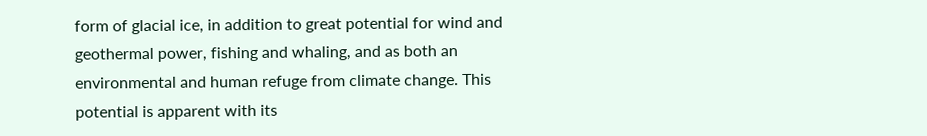form of glacial ice, in addition to great potential for wind and geothermal power, fishing and whaling, and as both an environmental and human refuge from climate change. This potential is apparent with its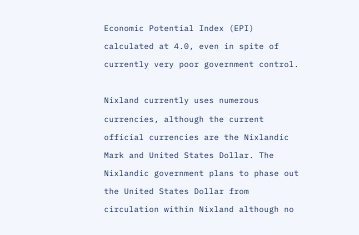Economic Potential Index (EPI) calculated at 4.0, even in spite of currently very poor government control.

Nixland currently uses numerous currencies, although the current official currencies are the Nixlandic Mark and United States Dollar. The Nixlandic government plans to phase out the United States Dollar from circulation within Nixland although no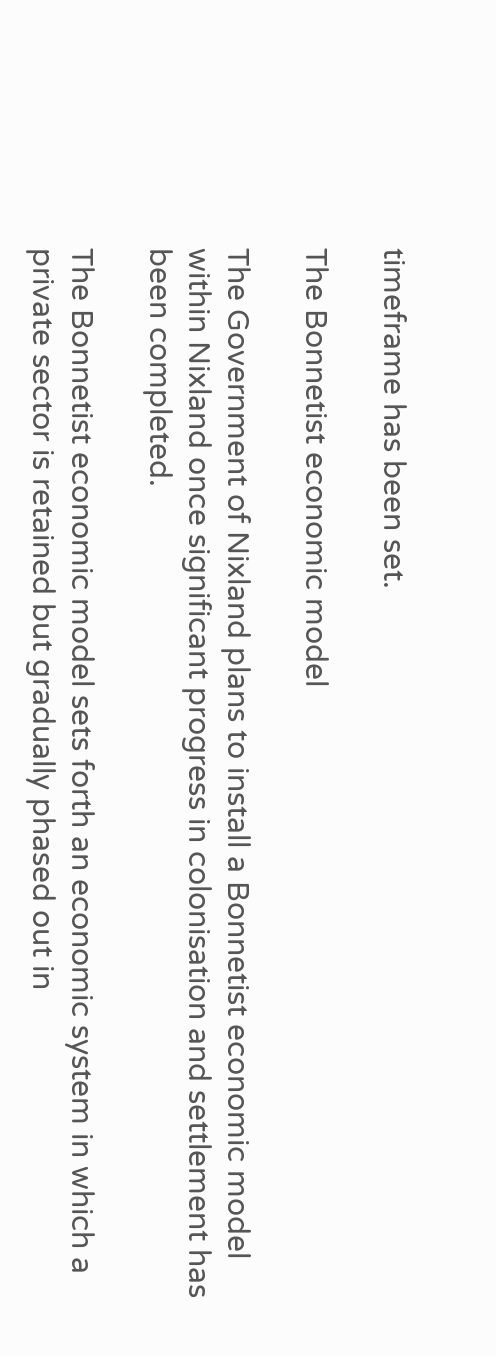timeframe has been set.

The Bonnetist economic model

The Government of Nixland plans to install a Bonnetist economic model within Nixland once significant progress in colonisation and settlement has been completed.

The Bonnetist economic model sets forth an economic system in which a private sector is retained but gradually phased out in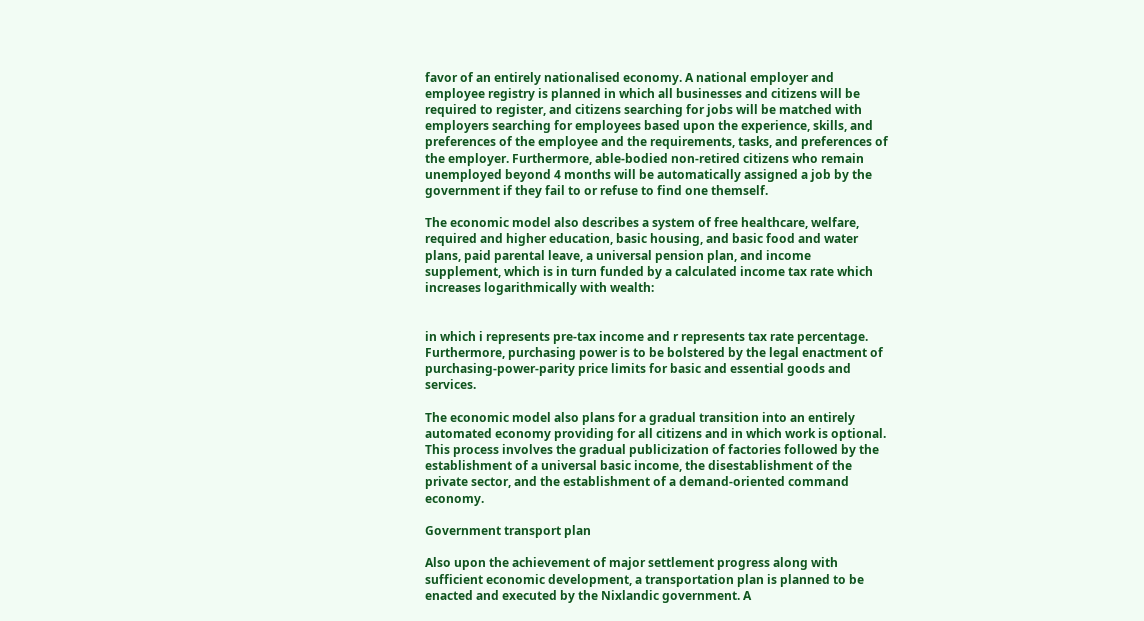favor of an entirely nationalised economy. A national employer and employee registry is planned in which all businesses and citizens will be required to register, and citizens searching for jobs will be matched with employers searching for employees based upon the experience, skills, and preferences of the employee and the requirements, tasks, and preferences of the employer. Furthermore, able-bodied non-retired citizens who remain unemployed beyond 4 months will be automatically assigned a job by the government if they fail to or refuse to find one themself.

The economic model also describes a system of free healthcare, welfare, required and higher education, basic housing, and basic food and water plans, paid parental leave, a universal pension plan, and income supplement, which is in turn funded by a calculated income tax rate which increases logarithmically with wealth:


in which i represents pre-tax income and r represents tax rate percentage. Furthermore, purchasing power is to be bolstered by the legal enactment of purchasing-power-parity price limits for basic and essential goods and services.

The economic model also plans for a gradual transition into an entirely automated economy providing for all citizens and in which work is optional. This process involves the gradual publicization of factories followed by the establishment of a universal basic income, the disestablishment of the private sector, and the establishment of a demand-oriented command economy.

Government transport plan

Also upon the achievement of major settlement progress along with sufficient economic development, a transportation plan is planned to be enacted and executed by the Nixlandic government. A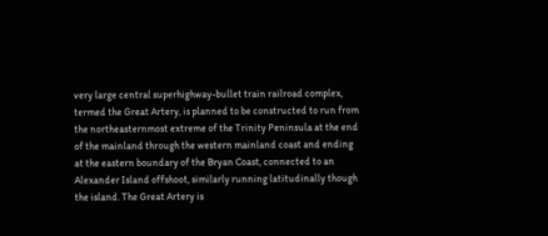very large central superhighway-bullet train railroad complex, termed the Great Artery, is planned to be constructed to run from the northeasternmost extreme of the Trinity Peninsula at the end of the mainland through the western mainland coast and ending at the eastern boundary of the Bryan Coast, connected to an Alexander Island offshoot, similarly running latitudinally though the island. The Great Artery is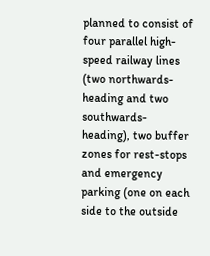planned to consist of four parallel high-speed railway lines (two northwards-heading and two southwards-heading), two buffer zones for rest-stops and emergency parking (one on each side to the outside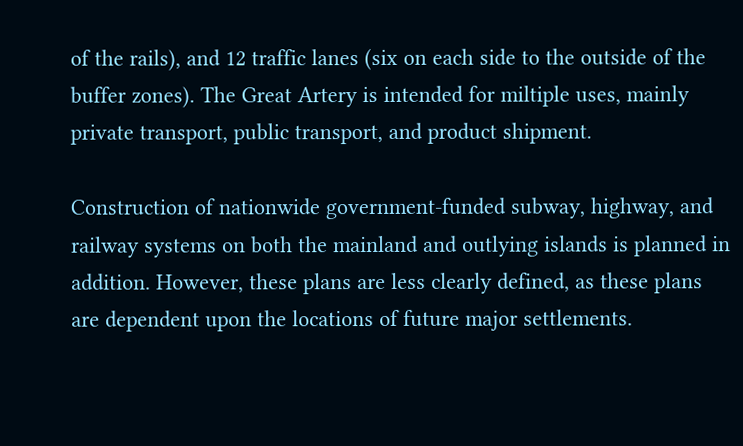of the rails), and 12 traffic lanes (six on each side to the outside of the buffer zones). The Great Artery is intended for miltiple uses, mainly private transport, public transport, and product shipment.

Construction of nationwide government-funded subway, highway, and railway systems on both the mainland and outlying islands is planned in addition. However, these plans are less clearly defined, as these plans are dependent upon the locations of future major settlements.